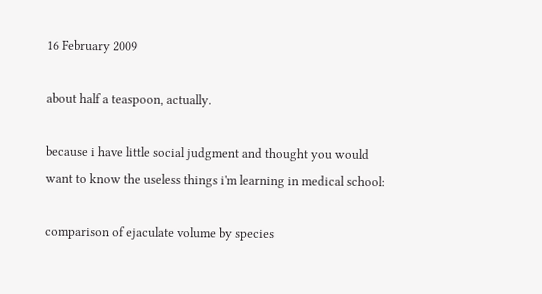16 February 2009

about half a teaspoon, actually.

because i have little social judgment and thought you would want to know the useless things i'm learning in medical school:

comparison of ejaculate volume by species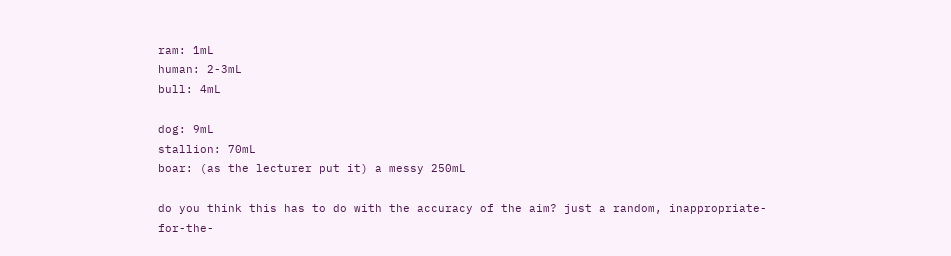ram: 1mL
human: 2-3mL
bull: 4mL

dog: 9mL
stallion: 70mL
boar: (as the lecturer put it) a messy 250mL

do you think this has to do with the accuracy of the aim? just a random, inappropriate-for-the-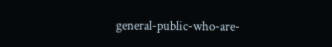general-public-who-are-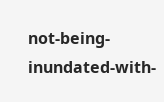not-being-inundated-with-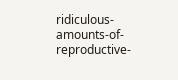ridiculous-amounts-of-reproductive-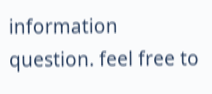information question. feel free to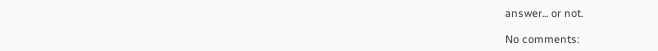answer... or not.

No comments: